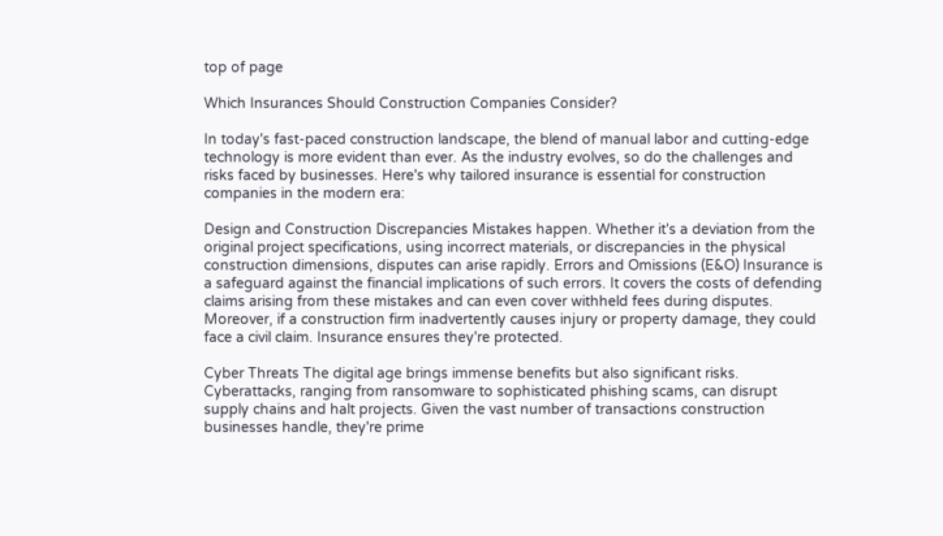top of page

Which Insurances Should Construction Companies Consider?

In today's fast-paced construction landscape, the blend of manual labor and cutting-edge technology is more evident than ever. As the industry evolves, so do the challenges and risks faced by businesses. Here's why tailored insurance is essential for construction companies in the modern era:

Design and Construction Discrepancies Mistakes happen. Whether it's a deviation from the original project specifications, using incorrect materials, or discrepancies in the physical construction dimensions, disputes can arise rapidly. Errors and Omissions (E&O) Insurance is a safeguard against the financial implications of such errors. It covers the costs of defending claims arising from these mistakes and can even cover withheld fees during disputes. Moreover, if a construction firm inadvertently causes injury or property damage, they could face a civil claim. Insurance ensures they're protected.

Cyber Threats The digital age brings immense benefits but also significant risks. Cyberattacks, ranging from ransomware to sophisticated phishing scams, can disrupt supply chains and halt projects. Given the vast number of transactions construction businesses handle, they're prime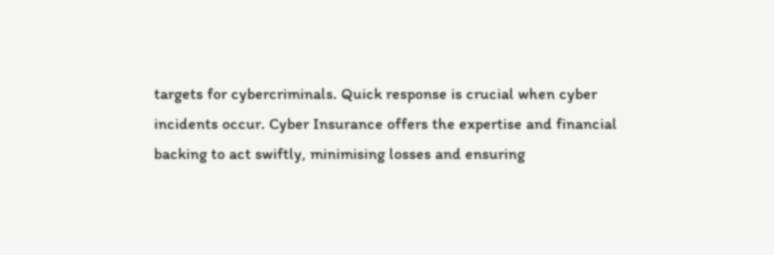targets for cybercriminals. Quick response is crucial when cyber incidents occur. Cyber Insurance offers the expertise and financial backing to act swiftly, minimising losses and ensuring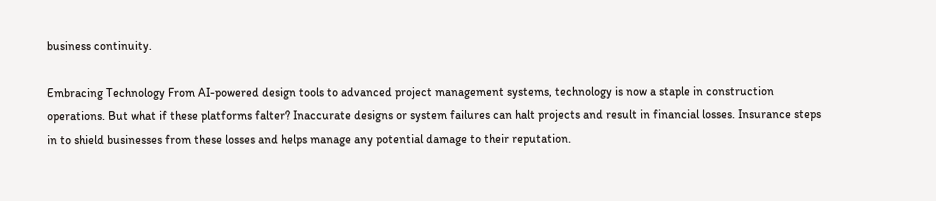business continuity.

Embracing Technology From AI-powered design tools to advanced project management systems, technology is now a staple in construction operations. But what if these platforms falter? Inaccurate designs or system failures can halt projects and result in financial losses. Insurance steps in to shield businesses from these losses and helps manage any potential damage to their reputation.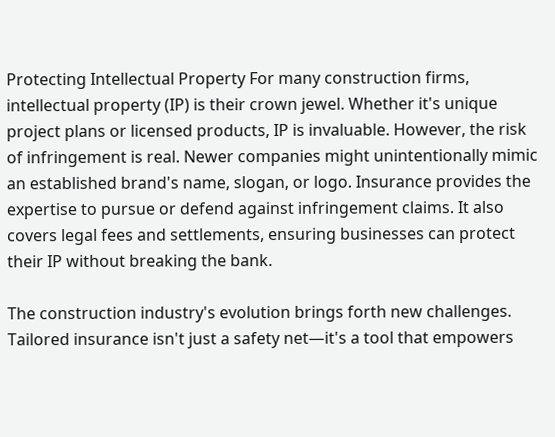Protecting Intellectual Property For many construction firms, intellectual property (IP) is their crown jewel. Whether it's unique project plans or licensed products, IP is invaluable. However, the risk of infringement is real. Newer companies might unintentionally mimic an established brand's name, slogan, or logo. Insurance provides the expertise to pursue or defend against infringement claims. It also covers legal fees and settlements, ensuring businesses can protect their IP without breaking the bank.

The construction industry's evolution brings forth new challenges. Tailored insurance isn't just a safety net—it's a tool that empowers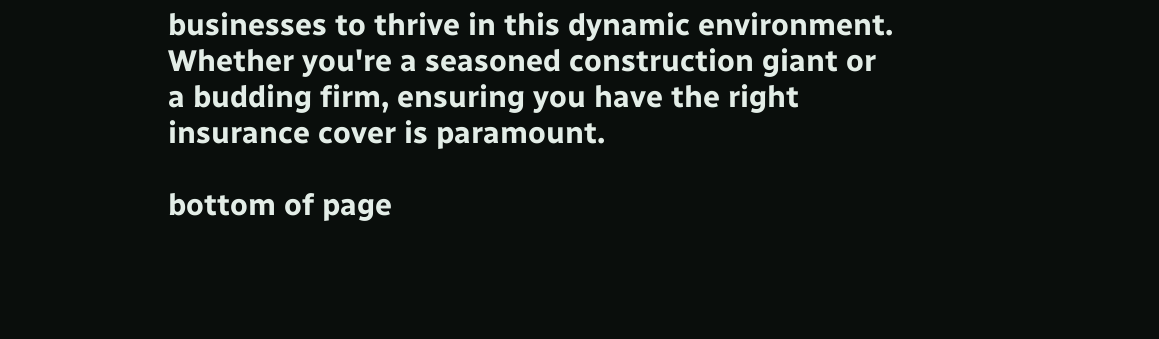businesses to thrive in this dynamic environment. Whether you're a seasoned construction giant or a budding firm, ensuring you have the right insurance cover is paramount.

bottom of page